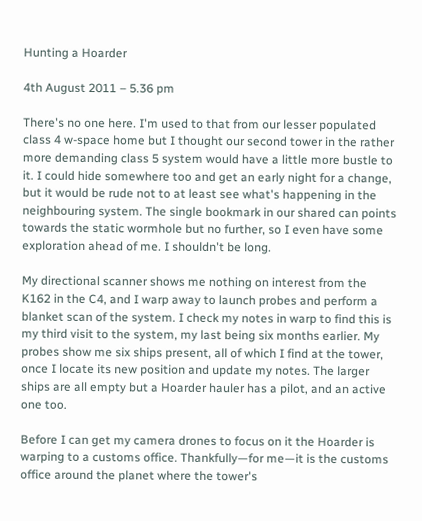Hunting a Hoarder

4th August 2011 – 5.36 pm

There's no one here. I'm used to that from our lesser populated class 4 w-space home but I thought our second tower in the rather more demanding class 5 system would have a little more bustle to it. I could hide somewhere too and get an early night for a change, but it would be rude not to at least see what's happening in the neighbouring system. The single bookmark in our shared can points towards the static wormhole but no further, so I even have some exploration ahead of me. I shouldn't be long.

My directional scanner shows me nothing on interest from the K162 in the C4, and I warp away to launch probes and perform a blanket scan of the system. I check my notes in warp to find this is my third visit to the system, my last being six months earlier. My probes show me six ships present, all of which I find at the tower, once I locate its new position and update my notes. The larger ships are all empty but a Hoarder hauler has a pilot, and an active one too.

Before I can get my camera drones to focus on it the Hoarder is warping to a customs office. Thankfully—for me—it is the customs office around the planet where the tower's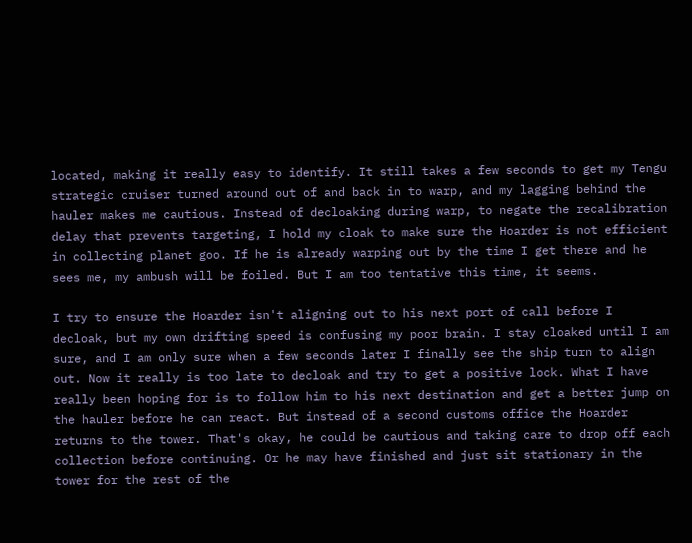located, making it really easy to identify. It still takes a few seconds to get my Tengu strategic cruiser turned around out of and back in to warp, and my lagging behind the hauler makes me cautious. Instead of decloaking during warp, to negate the recalibration delay that prevents targeting, I hold my cloak to make sure the Hoarder is not efficient in collecting planet goo. If he is already warping out by the time I get there and he sees me, my ambush will be foiled. But I am too tentative this time, it seems.

I try to ensure the Hoarder isn't aligning out to his next port of call before I decloak, but my own drifting speed is confusing my poor brain. I stay cloaked until I am sure, and I am only sure when a few seconds later I finally see the ship turn to align out. Now it really is too late to decloak and try to get a positive lock. What I have really been hoping for is to follow him to his next destination and get a better jump on the hauler before he can react. But instead of a second customs office the Hoarder returns to the tower. That's okay, he could be cautious and taking care to drop off each collection before continuing. Or he may have finished and just sit stationary in the tower for the rest of the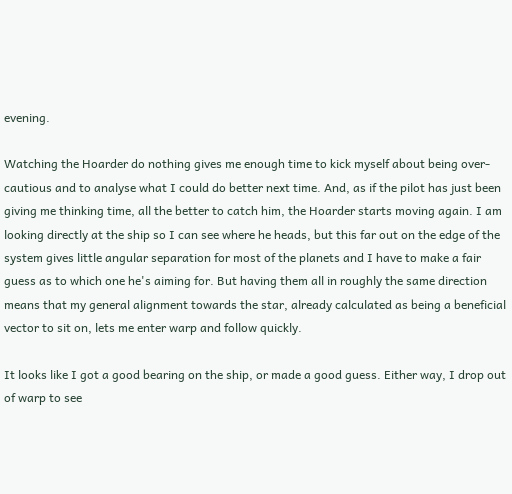evening.

Watching the Hoarder do nothing gives me enough time to kick myself about being over-cautious and to analyse what I could do better next time. And, as if the pilot has just been giving me thinking time, all the better to catch him, the Hoarder starts moving again. I am looking directly at the ship so I can see where he heads, but this far out on the edge of the system gives little angular separation for most of the planets and I have to make a fair guess as to which one he's aiming for. But having them all in roughly the same direction means that my general alignment towards the star, already calculated as being a beneficial vector to sit on, lets me enter warp and follow quickly.

It looks like I got a good bearing on the ship, or made a good guess. Either way, I drop out of warp to see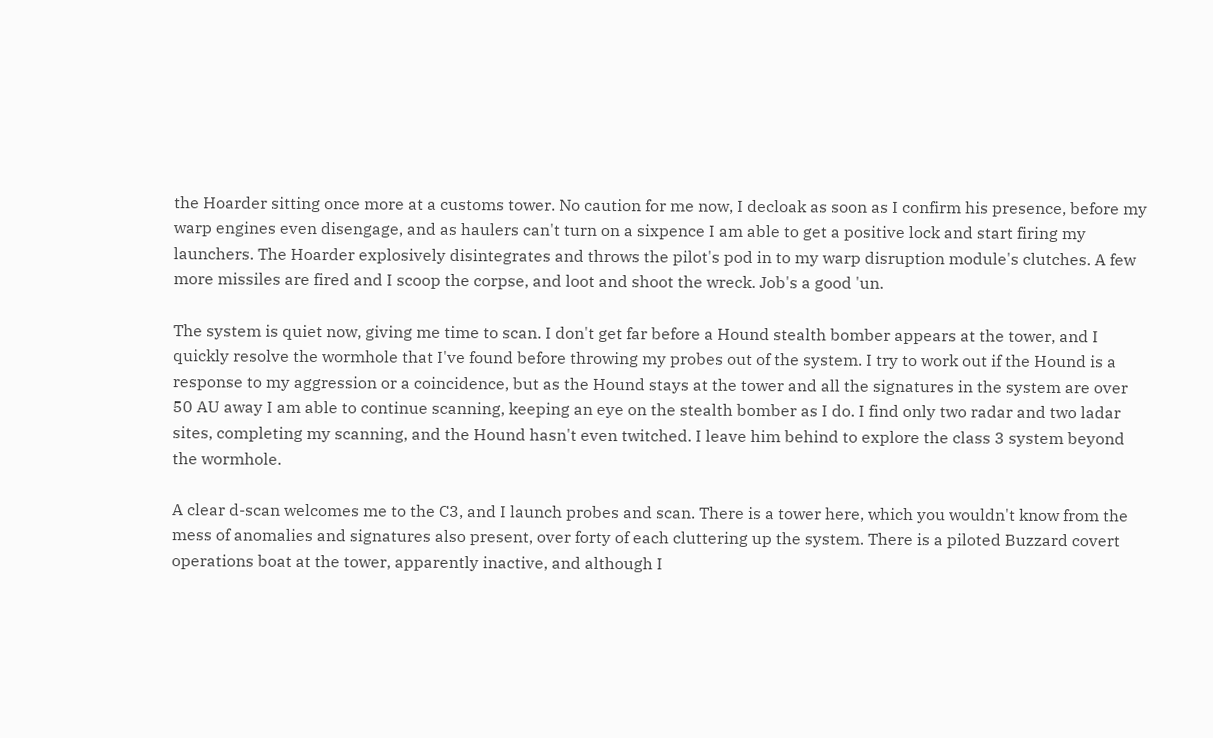the Hoarder sitting once more at a customs tower. No caution for me now, I decloak as soon as I confirm his presence, before my warp engines even disengage, and as haulers can't turn on a sixpence I am able to get a positive lock and start firing my launchers. The Hoarder explosively disintegrates and throws the pilot's pod in to my warp disruption module's clutches. A few more missiles are fired and I scoop the corpse, and loot and shoot the wreck. Job's a good 'un.

The system is quiet now, giving me time to scan. I don't get far before a Hound stealth bomber appears at the tower, and I quickly resolve the wormhole that I've found before throwing my probes out of the system. I try to work out if the Hound is a response to my aggression or a coincidence, but as the Hound stays at the tower and all the signatures in the system are over 50 AU away I am able to continue scanning, keeping an eye on the stealth bomber as I do. I find only two radar and two ladar sites, completing my scanning, and the Hound hasn't even twitched. I leave him behind to explore the class 3 system beyond the wormhole.

A clear d-scan welcomes me to the C3, and I launch probes and scan. There is a tower here, which you wouldn't know from the mess of anomalies and signatures also present, over forty of each cluttering up the system. There is a piloted Buzzard covert operations boat at the tower, apparently inactive, and although I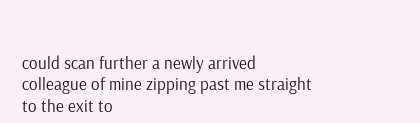could scan further a newly arrived colleague of mine zipping past me straight to the exit to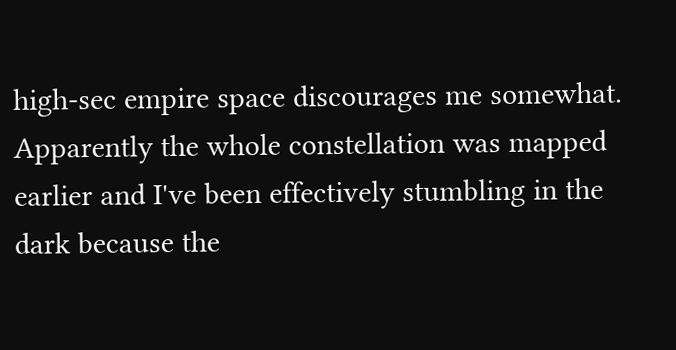high-sec empire space discourages me somewhat. Apparently the whole constellation was mapped earlier and I've been effectively stumbling in the dark because the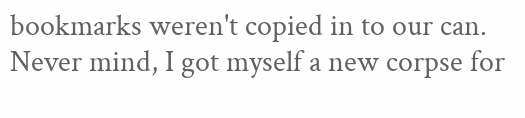bookmarks weren't copied in to our can. Never mind, I got myself a new corpse for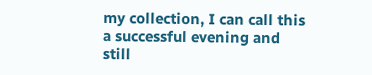my collection, I can call this a successful evening and still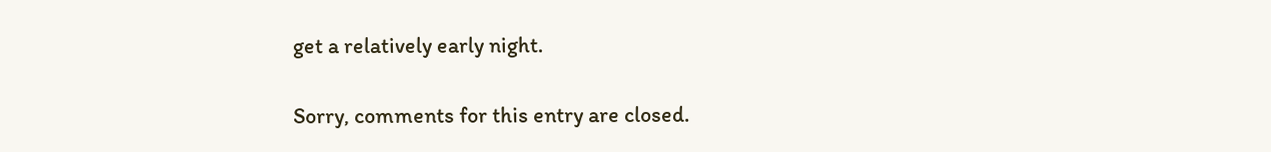get a relatively early night.

Sorry, comments for this entry are closed.